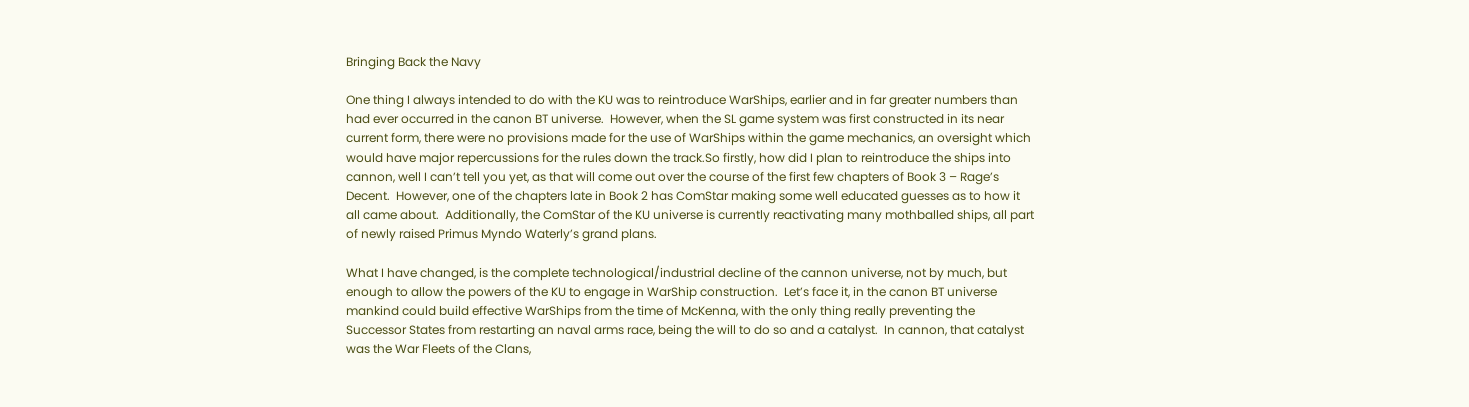Bringing Back the Navy

One thing I always intended to do with the KU was to reintroduce WarShips, earlier and in far greater numbers than had ever occurred in the canon BT universe.  However, when the SL game system was first constructed in its near current form, there were no provisions made for the use of WarShips within the game mechanics, an oversight which would have major repercussions for the rules down the track.So firstly, how did I plan to reintroduce the ships into cannon, well I can’t tell you yet, as that will come out over the course of the first few chapters of Book 3 – Rage’s Decent.  However, one of the chapters late in Book 2 has ComStar making some well educated guesses as to how it all came about.  Additionally, the ComStar of the KU universe is currently reactivating many mothballed ships, all part of newly raised Primus Myndo Waterly’s grand plans.

What I have changed, is the complete technological/industrial decline of the cannon universe, not by much, but enough to allow the powers of the KU to engage in WarShip construction.  Let’s face it, in the canon BT universe mankind could build effective WarShips from the time of McKenna, with the only thing really preventing the Successor States from restarting an naval arms race, being the will to do so and a catalyst.  In cannon, that catalyst was the War Fleets of the Clans,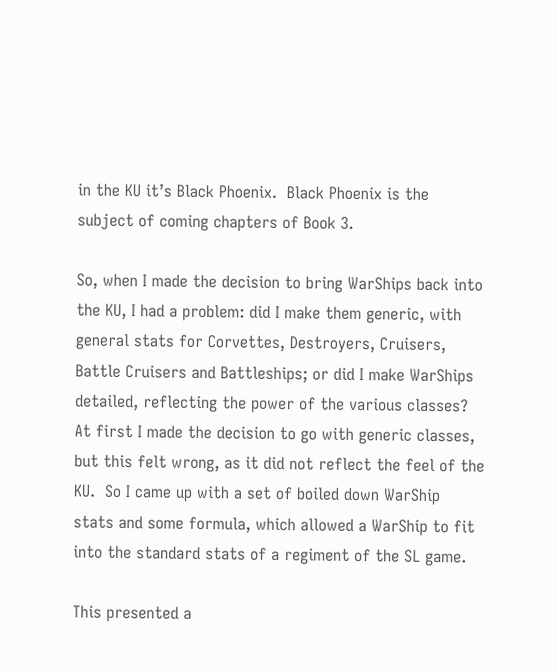in the KU it’s Black Phoenix.  Black Phoenix is the subject of coming chapters of Book 3.

So, when I made the decision to bring WarShips back into the KU, I had a problem: did I make them generic, with general stats for Corvettes, Destroyers, Cruisers, Battle Cruisers and Battleships; or did I make WarShips detailed, reflecting the power of the various classes?  At first I made the decision to go with generic classes, but this felt wrong, as it did not reflect the feel of the KU.  So I came up with a set of boiled down WarShip stats and some formula, which allowed a WarShip to fit into the standard stats of a regiment of the SL game.

This presented a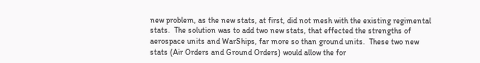new problem, as the new stats, at first, did not mesh with the existing regimental stats.  The solution was to add two new stats, that effected the strengths of aerospace units and WarShips, far more so than ground units.  These two new stats (Air Orders and Ground Orders) would allow the for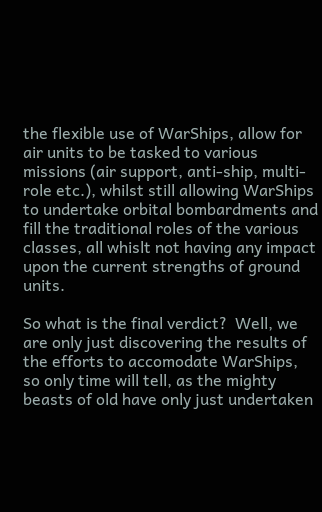the flexible use of WarShips, allow for air units to be tasked to various missions (air support, anti-ship, multi-role etc.), whilst still allowing WarShips to undertake orbital bombardments and fill the traditional roles of the various classes, all whislt not having any impact upon the current strengths of ground units.

So what is the final verdict?  Well, we are only just discovering the results of the efforts to accomodate WarShips, so only time will tell, as the mighty beasts of old have only just undertaken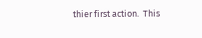thier first action.  This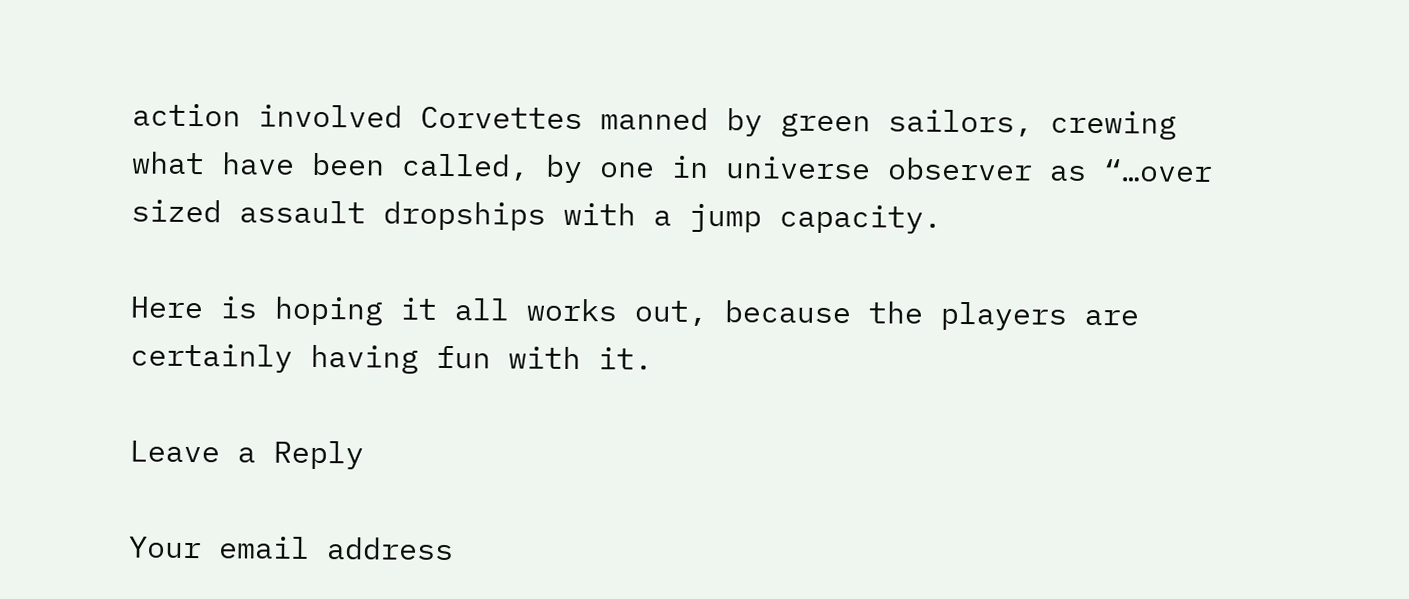action involved Corvettes manned by green sailors, crewing what have been called, by one in universe observer as “…over sized assault dropships with a jump capacity.

Here is hoping it all works out, because the players are certainly having fun with it.

Leave a Reply

Your email address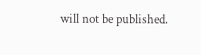will not be published.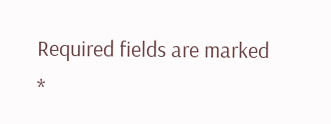Required fields are marked *